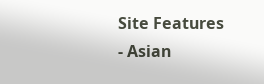Site Features
- Asian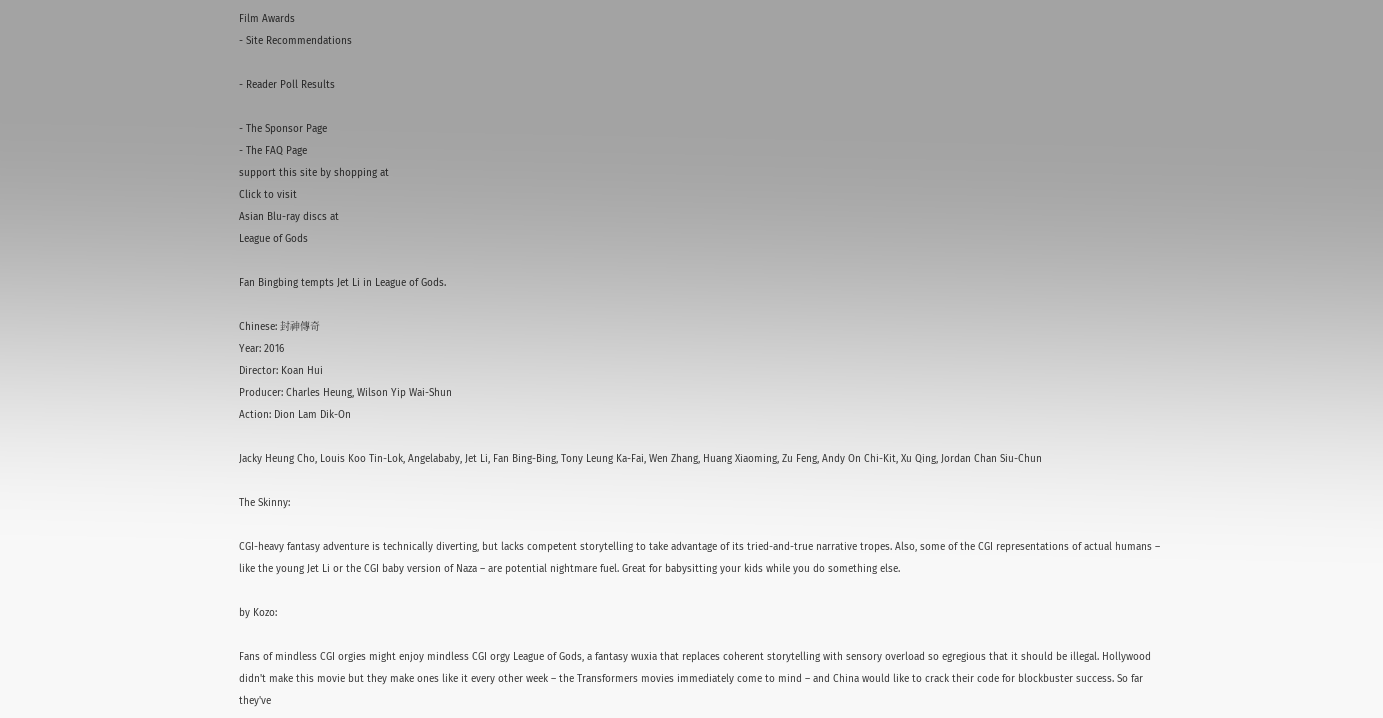Film Awards
- Site Recommendations

- Reader Poll Results

- The Sponsor Page
- The FAQ Page
support this site by shopping at
Click to visit
Asian Blu-ray discs at
League of Gods

Fan Bingbing tempts Jet Li in League of Gods.

Chinese: 封神傳奇
Year: 2016
Director: Koan Hui
Producer: Charles Heung, Wilson Yip Wai-Shun
Action: Dion Lam Dik-On

Jacky Heung Cho, Louis Koo Tin-Lok, Angelababy, Jet Li, Fan Bing-Bing, Tony Leung Ka-Fai, Wen Zhang, Huang Xiaoming, Zu Feng, Andy On Chi-Kit, Xu Qing, Jordan Chan Siu-Chun

The Skinny:

CGI-heavy fantasy adventure is technically diverting, but lacks competent storytelling to take advantage of its tried-and-true narrative tropes. Also, some of the CGI representations of actual humans – like the young Jet Li or the CGI baby version of Naza – are potential nightmare fuel. Great for babysitting your kids while you do something else.

by Kozo:

Fans of mindless CGI orgies might enjoy mindless CGI orgy League of Gods, a fantasy wuxia that replaces coherent storytelling with sensory overload so egregious that it should be illegal. Hollywood didn't make this movie but they make ones like it every other week – the Transformers movies immediately come to mind – and China would like to crack their code for blockbuster success. So far they've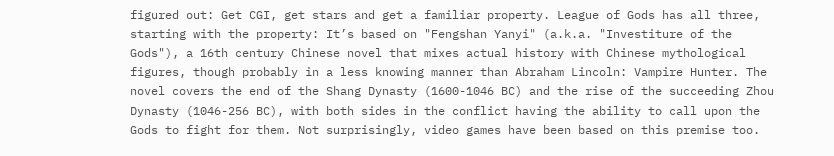figured out: Get CGI, get stars and get a familiar property. League of Gods has all three, starting with the property: It’s based on "Fengshan Yanyi" (a.k.a. "Investiture of the Gods"), a 16th century Chinese novel that mixes actual history with Chinese mythological figures, though probably in a less knowing manner than Abraham Lincoln: Vampire Hunter. The novel covers the end of the Shang Dynasty (1600-1046 BC) and the rise of the succeeding Zhou Dynasty (1046-256 BC), with both sides in the conflict having the ability to call upon the Gods to fight for them. Not surprisingly, video games have been based on this premise too.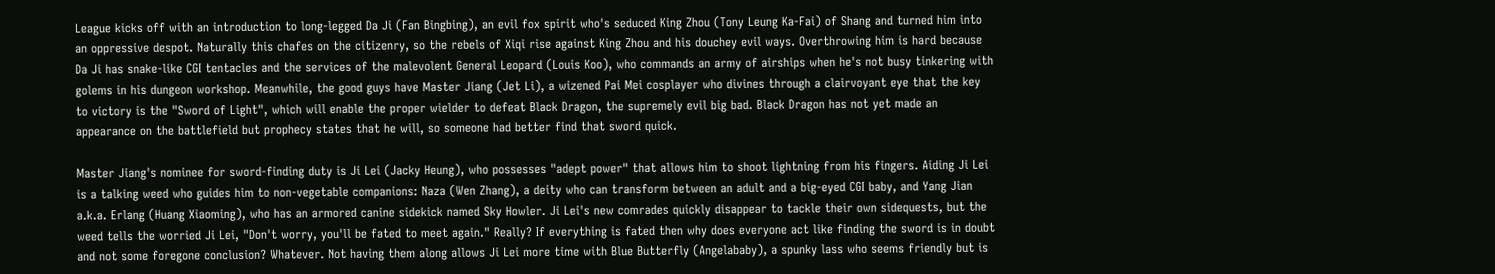League kicks off with an introduction to long-legged Da Ji (Fan Bingbing), an evil fox spirit who's seduced King Zhou (Tony Leung Ka-Fai) of Shang and turned him into an oppressive despot. Naturally this chafes on the citizenry, so the rebels of Xiqi rise against King Zhou and his douchey evil ways. Overthrowing him is hard because Da Ji has snake-like CGI tentacles and the services of the malevolent General Leopard (Louis Koo), who commands an army of airships when he's not busy tinkering with golems in his dungeon workshop. Meanwhile, the good guys have Master Jiang (Jet Li), a wizened Pai Mei cosplayer who divines through a clairvoyant eye that the key to victory is the "Sword of Light", which will enable the proper wielder to defeat Black Dragon, the supremely evil big bad. Black Dragon has not yet made an appearance on the battlefield but prophecy states that he will, so someone had better find that sword quick.

Master Jiang's nominee for sword-finding duty is Ji Lei (Jacky Heung), who possesses "adept power" that allows him to shoot lightning from his fingers. Aiding Ji Lei is a talking weed who guides him to non-vegetable companions: Naza (Wen Zhang), a deity who can transform between an adult and a big-eyed CGI baby, and Yang Jian a.k.a. Erlang (Huang Xiaoming), who has an armored canine sidekick named Sky Howler. Ji Lei's new comrades quickly disappear to tackle their own sidequests, but the weed tells the worried Ji Lei, "Don't worry, you'll be fated to meet again." Really? If everything is fated then why does everyone act like finding the sword is in doubt and not some foregone conclusion? Whatever. Not having them along allows Ji Lei more time with Blue Butterfly (Angelababy), a spunky lass who seems friendly but is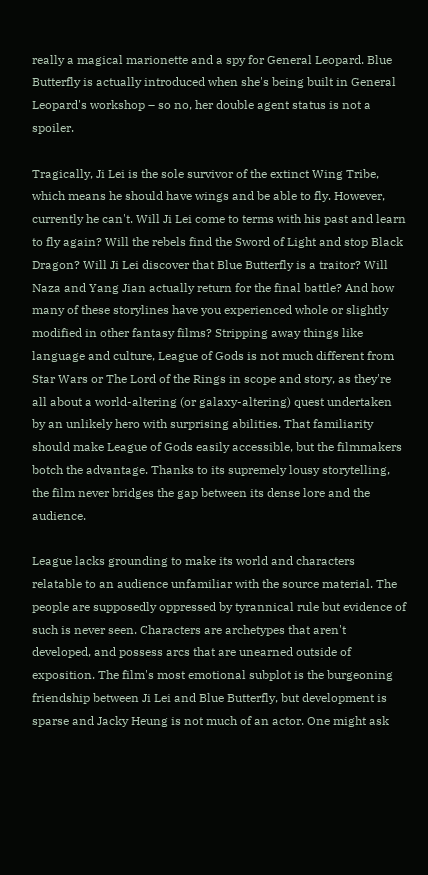really a magical marionette and a spy for General Leopard. Blue Butterfly is actually introduced when she's being built in General Leopard's workshop – so no, her double agent status is not a spoiler.

Tragically, Ji Lei is the sole survivor of the extinct Wing Tribe, which means he should have wings and be able to fly. However, currently he can't. Will Ji Lei come to terms with his past and learn to fly again? Will the rebels find the Sword of Light and stop Black Dragon? Will Ji Lei discover that Blue Butterfly is a traitor? Will Naza and Yang Jian actually return for the final battle? And how many of these storylines have you experienced whole or slightly modified in other fantasy films? Stripping away things like language and culture, League of Gods is not much different from Star Wars or The Lord of the Rings in scope and story, as they're all about a world-altering (or galaxy-altering) quest undertaken by an unlikely hero with surprising abilities. That familiarity should make League of Gods easily accessible, but the filmmakers botch the advantage. Thanks to its supremely lousy storytelling, the film never bridges the gap between its dense lore and the audience.

League lacks grounding to make its world and characters relatable to an audience unfamiliar with the source material. The people are supposedly oppressed by tyrannical rule but evidence of such is never seen. Characters are archetypes that aren't developed, and possess arcs that are unearned outside of exposition. The film's most emotional subplot is the burgeoning friendship between Ji Lei and Blue Butterfly, but development is sparse and Jacky Heung is not much of an actor. One might ask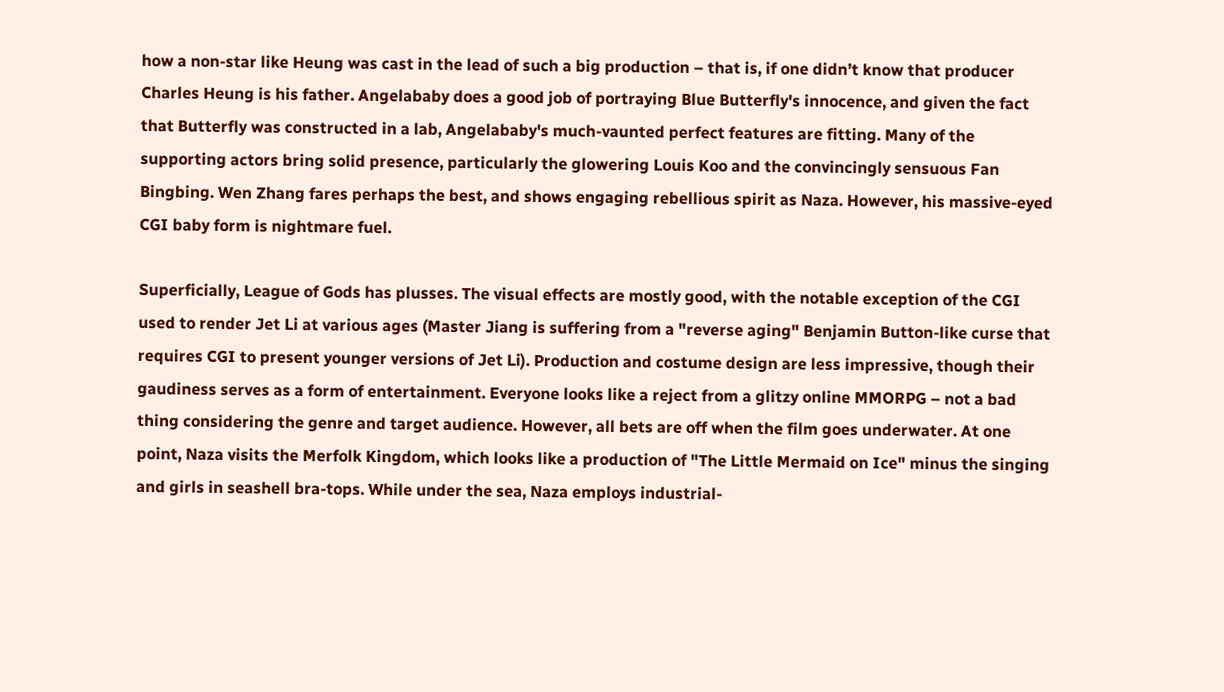how a non-star like Heung was cast in the lead of such a big production – that is, if one didn’t know that producer Charles Heung is his father. Angelababy does a good job of portraying Blue Butterfly's innocence, and given the fact that Butterfly was constructed in a lab, Angelababy's much-vaunted perfect features are fitting. Many of the supporting actors bring solid presence, particularly the glowering Louis Koo and the convincingly sensuous Fan Bingbing. Wen Zhang fares perhaps the best, and shows engaging rebellious spirit as Naza. However, his massive-eyed CGI baby form is nightmare fuel.

Superficially, League of Gods has plusses. The visual effects are mostly good, with the notable exception of the CGI used to render Jet Li at various ages (Master Jiang is suffering from a "reverse aging" Benjamin Button-like curse that requires CGI to present younger versions of Jet Li). Production and costume design are less impressive, though their gaudiness serves as a form of entertainment. Everyone looks like a reject from a glitzy online MMORPG – not a bad thing considering the genre and target audience. However, all bets are off when the film goes underwater. At one point, Naza visits the Merfolk Kingdom, which looks like a production of "The Little Mermaid on Ice" minus the singing and girls in seashell bra-tops. While under the sea, Naza employs industrial-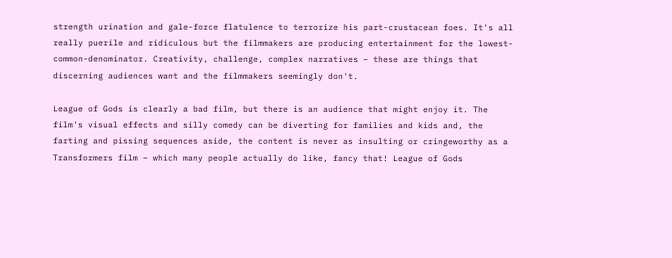strength urination and gale-force flatulence to terrorize his part-crustacean foes. It's all really puerile and ridiculous but the filmmakers are producing entertainment for the lowest-common-denominator. Creativity, challenge, complex narratives – these are things that discerning audiences want and the filmmakers seemingly don't.

League of Gods is clearly a bad film, but there is an audience that might enjoy it. The film's visual effects and silly comedy can be diverting for families and kids and, the farting and pissing sequences aside, the content is never as insulting or cringeworthy as a Transformers film – which many people actually do like, fancy that! League of Gods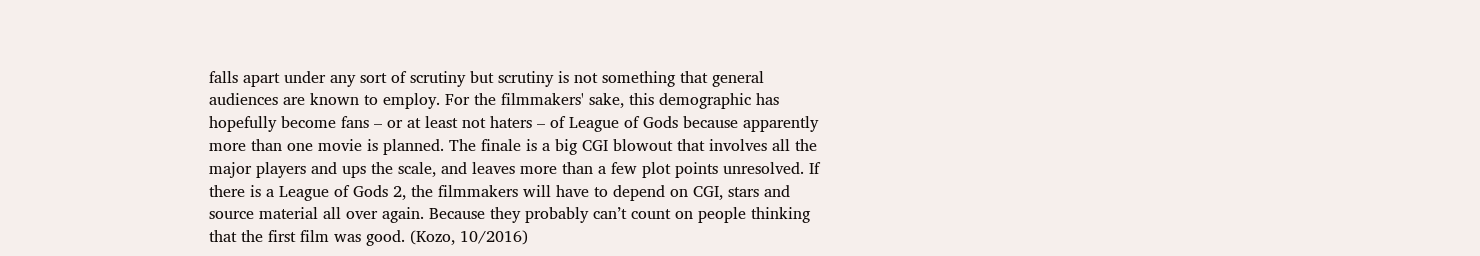falls apart under any sort of scrutiny but scrutiny is not something that general audiences are known to employ. For the filmmakers' sake, this demographic has hopefully become fans – or at least not haters – of League of Gods because apparently more than one movie is planned. The finale is a big CGI blowout that involves all the major players and ups the scale, and leaves more than a few plot points unresolved. If there is a League of Gods 2, the filmmakers will have to depend on CGI, stars and source material all over again. Because they probably can’t count on people thinking that the first film was good. (Kozo, 10/2016)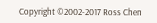Copyright ©2002-2017 Ross Chen